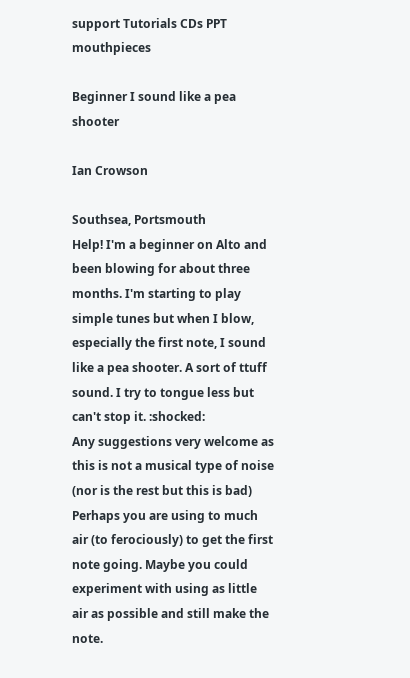support Tutorials CDs PPT mouthpieces

Beginner I sound like a pea shooter

Ian Crowson

Southsea, Portsmouth
Help! I'm a beginner on Alto and been blowing for about three months. I'm starting to play simple tunes but when I blow, especially the first note, I sound like a pea shooter. A sort of ttuff sound. I try to tongue less but can't stop it. :shocked:
Any suggestions very welcome as this is not a musical type of noise (nor is the rest but this is bad)
Perhaps you are using to much air (to ferociously) to get the first note going. Maybe you could experiment with using as little air as possible and still make the note.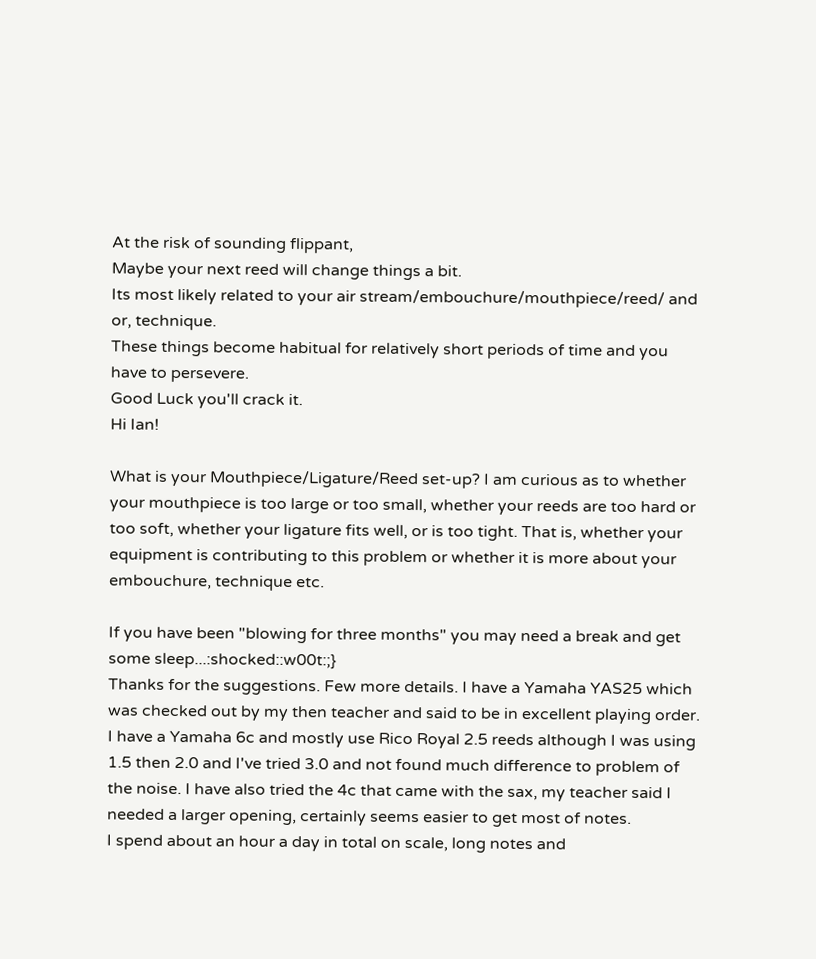At the risk of sounding flippant,
Maybe your next reed will change things a bit.
Its most likely related to your air stream/embouchure/mouthpiece/reed/ and or, technique.
These things become habitual for relatively short periods of time and you have to persevere.
Good Luck you'll crack it.
Hi Ian!

What is your Mouthpiece/Ligature/Reed set-up? I am curious as to whether your mouthpiece is too large or too small, whether your reeds are too hard or too soft, whether your ligature fits well, or is too tight. That is, whether your equipment is contributing to this problem or whether it is more about your embouchure, technique etc.

If you have been "blowing for three months" you may need a break and get some sleep...:shocked::w00t:;}
Thanks for the suggestions. Few more details. I have a Yamaha YAS25 which was checked out by my then teacher and said to be in excellent playing order. I have a Yamaha 6c and mostly use Rico Royal 2.5 reeds although I was using 1.5 then 2.0 and I've tried 3.0 and not found much difference to problem of the noise. I have also tried the 4c that came with the sax, my teacher said I needed a larger opening, certainly seems easier to get most of notes.
I spend about an hour a day in total on scale, long notes and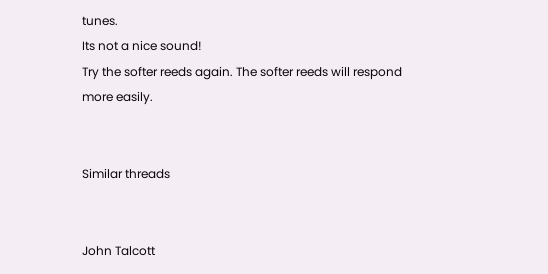tunes.
Its not a nice sound!
Try the softer reeds again. The softer reeds will respond more easily.


Similar threads


John Talcott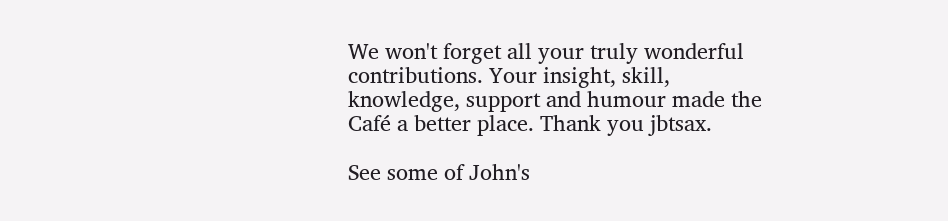We won't forget all your truly wonderful contributions. Your insight, skill, knowledge, support and humour made the Café a better place. Thank you jbtsax.

See some of John's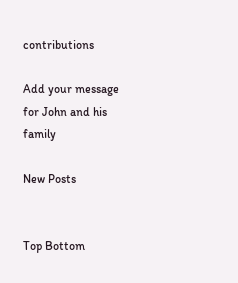contributions

Add your message for John and his family

New Posts


Top Bottom